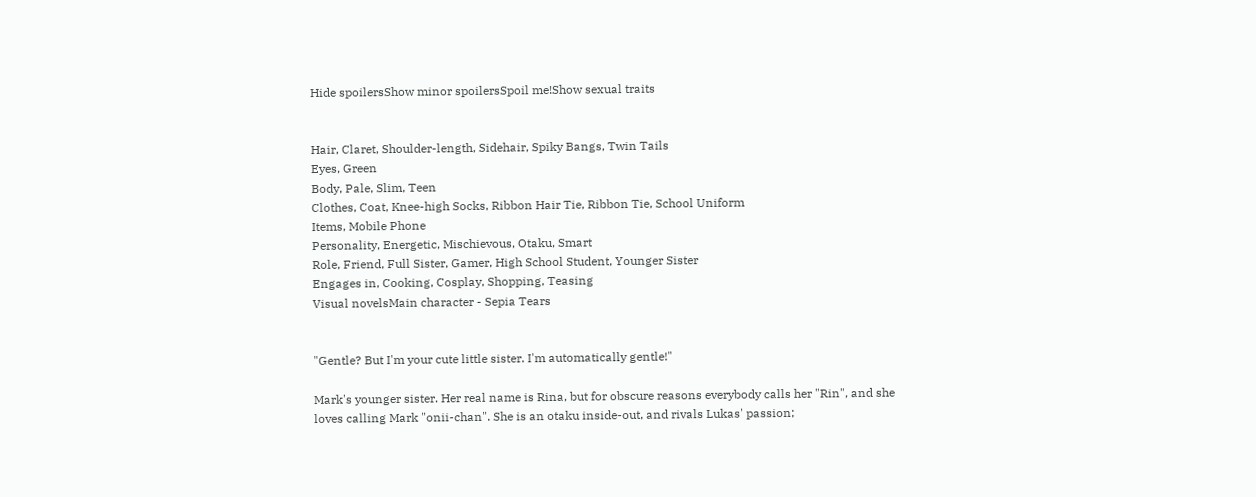Hide spoilersShow minor spoilersSpoil me!Show sexual traits


Hair, Claret, Shoulder-length, Sidehair, Spiky Bangs, Twin Tails
Eyes, Green
Body, Pale, Slim, Teen
Clothes, Coat, Knee-high Socks, Ribbon Hair Tie, Ribbon Tie, School Uniform
Items, Mobile Phone
Personality, Energetic, Mischievous, Otaku, Smart
Role, Friend, Full Sister, Gamer, High School Student, Younger Sister
Engages in, Cooking, Cosplay, Shopping, Teasing
Visual novelsMain character - Sepia Tears


"Gentle? But I'm your cute little sister. I'm automatically gentle!"

Mark's younger sister. Her real name is Rina, but for obscure reasons everybody calls her "Rin", and she loves calling Mark "onii-chan". She is an otaku inside-out, and rivals Lukas' passion;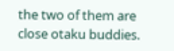the two of them are close otaku buddies.